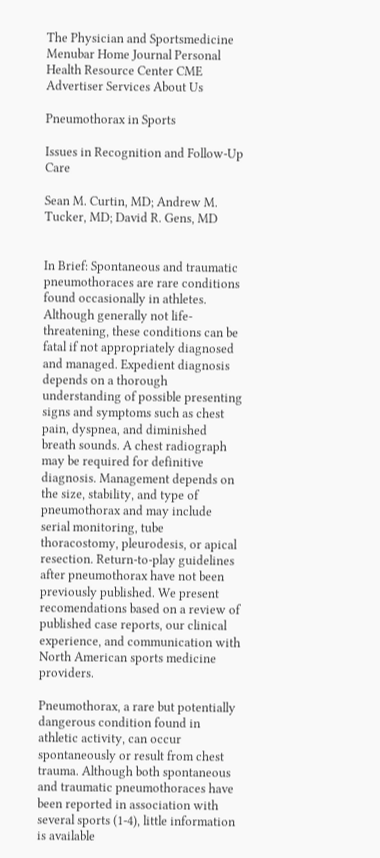The Physician and Sportsmedicine
Menubar Home Journal Personal Health Resource Center CME Advertiser Services About Us

Pneumothorax in Sports

Issues in Recognition and Follow-Up Care

Sean M. Curtin, MD; Andrew M. Tucker, MD; David R. Gens, MD


In Brief: Spontaneous and traumatic pneumothoraces are rare conditions found occasionally in athletes. Although generally not life-threatening, these conditions can be fatal if not appropriately diagnosed and managed. Expedient diagnosis depends on a thorough understanding of possible presenting signs and symptoms such as chest pain, dyspnea, and diminished breath sounds. A chest radiograph may be required for definitive diagnosis. Management depends on the size, stability, and type of pneumothorax and may include serial monitoring, tube thoracostomy, pleurodesis, or apical resection. Return-to-play guidelines after pneumothorax have not been previously published. We present recomendations based on a review of published case reports, our clinical experience, and communication with North American sports medicine providers.

Pneumothorax, a rare but potentially dangerous condition found in athletic activity, can occur spontaneously or result from chest trauma. Although both spontaneous and traumatic pneumothoraces have been reported in association with several sports (1-4), little information is available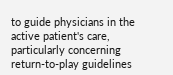to guide physicians in the active patient's care, particularly concerning return-to-play guidelines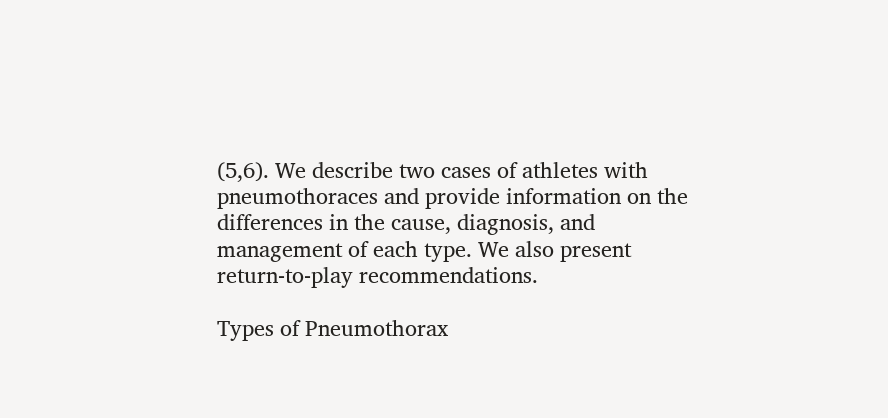(5,6). We describe two cases of athletes with pneumothoraces and provide information on the differences in the cause, diagnosis, and management of each type. We also present return-to-play recommendations.

Types of Pneumothorax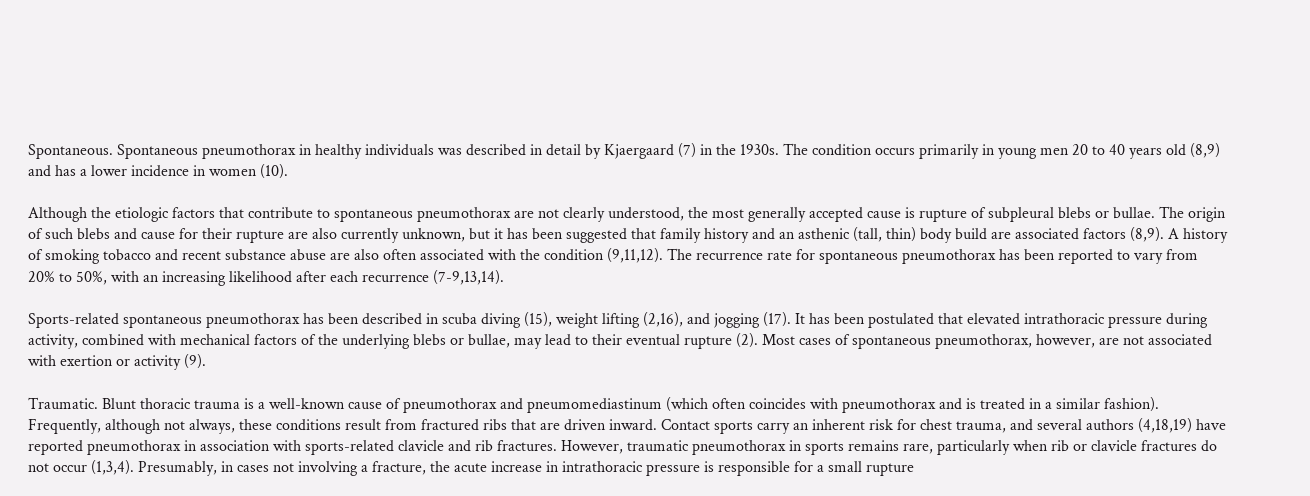Spontaneous. Spontaneous pneumothorax in healthy individuals was described in detail by Kjaergaard (7) in the 1930s. The condition occurs primarily in young men 20 to 40 years old (8,9) and has a lower incidence in women (10).

Although the etiologic factors that contribute to spontaneous pneumothorax are not clearly understood, the most generally accepted cause is rupture of subpleural blebs or bullae. The origin of such blebs and cause for their rupture are also currently unknown, but it has been suggested that family history and an asthenic (tall, thin) body build are associated factors (8,9). A history of smoking tobacco and recent substance abuse are also often associated with the condition (9,11,12). The recurrence rate for spontaneous pneumothorax has been reported to vary from 20% to 50%, with an increasing likelihood after each recurrence (7-9,13,14).

Sports-related spontaneous pneumothorax has been described in scuba diving (15), weight lifting (2,16), and jogging (17). It has been postulated that elevated intrathoracic pressure during activity, combined with mechanical factors of the underlying blebs or bullae, may lead to their eventual rupture (2). Most cases of spontaneous pneumothorax, however, are not associated with exertion or activity (9).

Traumatic. Blunt thoracic trauma is a well-known cause of pneumothorax and pneumomediastinum (which often coincides with pneumothorax and is treated in a similar fashion). Frequently, although not always, these conditions result from fractured ribs that are driven inward. Contact sports carry an inherent risk for chest trauma, and several authors (4,18,19) have reported pneumothorax in association with sports-related clavicle and rib fractures. However, traumatic pneumothorax in sports remains rare, particularly when rib or clavicle fractures do not occur (1,3,4). Presumably, in cases not involving a fracture, the acute increase in intrathoracic pressure is responsible for a small rupture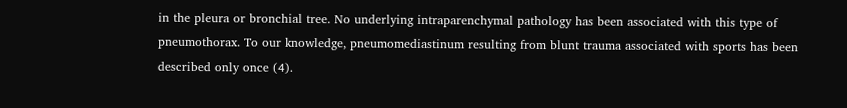in the pleura or bronchial tree. No underlying intraparenchymal pathology has been associated with this type of pneumothorax. To our knowledge, pneumomediastinum resulting from blunt trauma associated with sports has been described only once (4).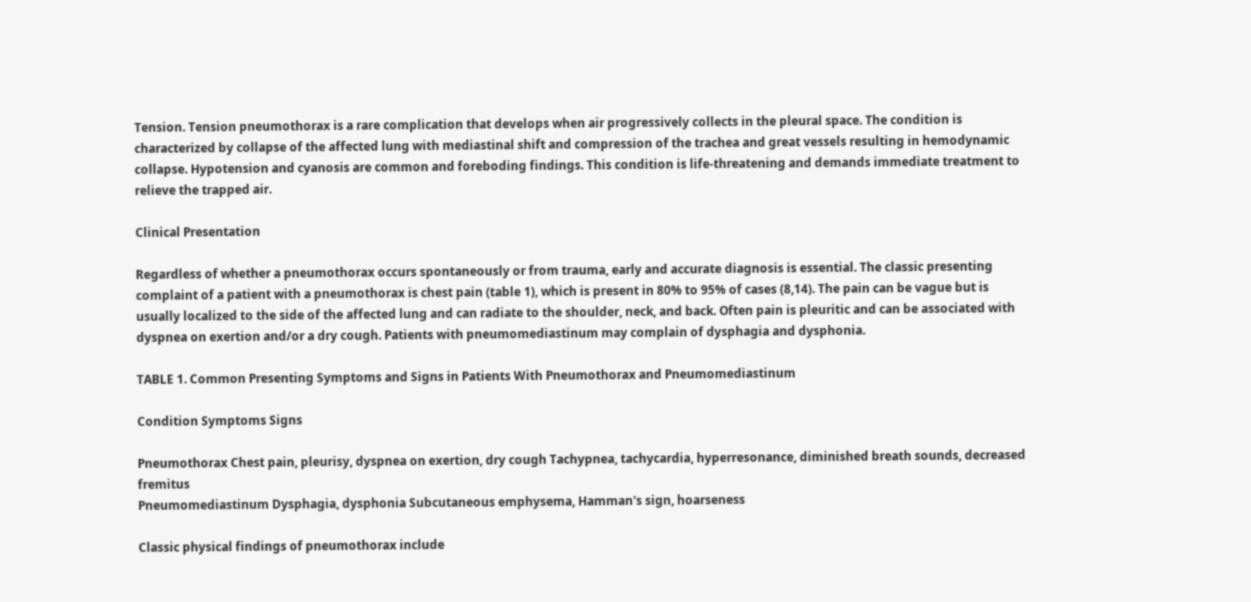Tension. Tension pneumothorax is a rare complication that develops when air progressively collects in the pleural space. The condition is characterized by collapse of the affected lung with mediastinal shift and compression of the trachea and great vessels resulting in hemodynamic collapse. Hypotension and cyanosis are common and foreboding findings. This condition is life-threatening and demands immediate treatment to relieve the trapped air.

Clinical Presentation

Regardless of whether a pneumothorax occurs spontaneously or from trauma, early and accurate diagnosis is essential. The classic presenting complaint of a patient with a pneumothorax is chest pain (table 1), which is present in 80% to 95% of cases (8,14). The pain can be vague but is usually localized to the side of the affected lung and can radiate to the shoulder, neck, and back. Often pain is pleuritic and can be associated with dyspnea on exertion and/or a dry cough. Patients with pneumomediastinum may complain of dysphagia and dysphonia.

TABLE 1. Common Presenting Symptoms and Signs in Patients With Pneumothorax and Pneumomediastinum

Condition Symptoms Signs

Pneumothorax Chest pain, pleurisy, dyspnea on exertion, dry cough Tachypnea, tachycardia, hyperresonance, diminished breath sounds, decreased fremitus
Pneumomediastinum Dysphagia, dysphonia Subcutaneous emphysema, Hamman's sign, hoarseness

Classic physical findings of pneumothorax include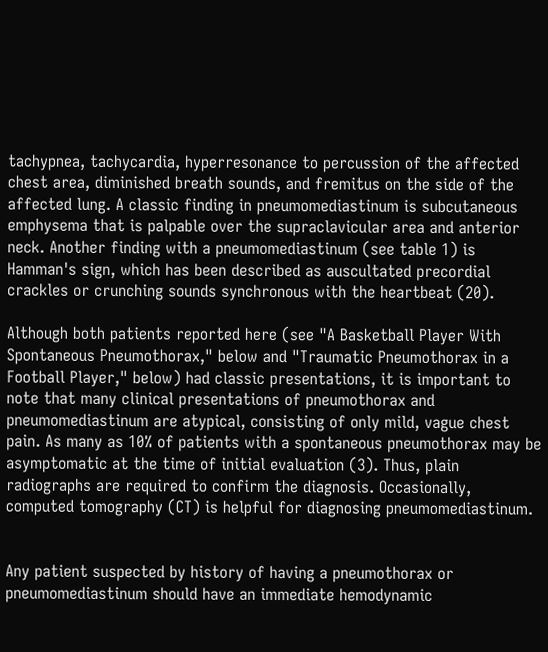tachypnea, tachycardia, hyperresonance to percussion of the affected chest area, diminished breath sounds, and fremitus on the side of the affected lung. A classic finding in pneumomediastinum is subcutaneous emphysema that is palpable over the supraclavicular area and anterior neck. Another finding with a pneumomediastinum (see table 1) is Hamman's sign, which has been described as auscultated precordial crackles or crunching sounds synchronous with the heartbeat (20).

Although both patients reported here (see "A Basketball Player With Spontaneous Pneumothorax," below and "Traumatic Pneumothorax in a Football Player," below) had classic presentations, it is important to note that many clinical presentations of pneumothorax and pneumomediastinum are atypical, consisting of only mild, vague chest pain. As many as 10% of patients with a spontaneous pneumothorax may be asymptomatic at the time of initial evaluation (3). Thus, plain radiographs are required to confirm the diagnosis. Occasionally, computed tomography (CT) is helpful for diagnosing pneumomediastinum.


Any patient suspected by history of having a pneumothorax or pneumomediastinum should have an immediate hemodynamic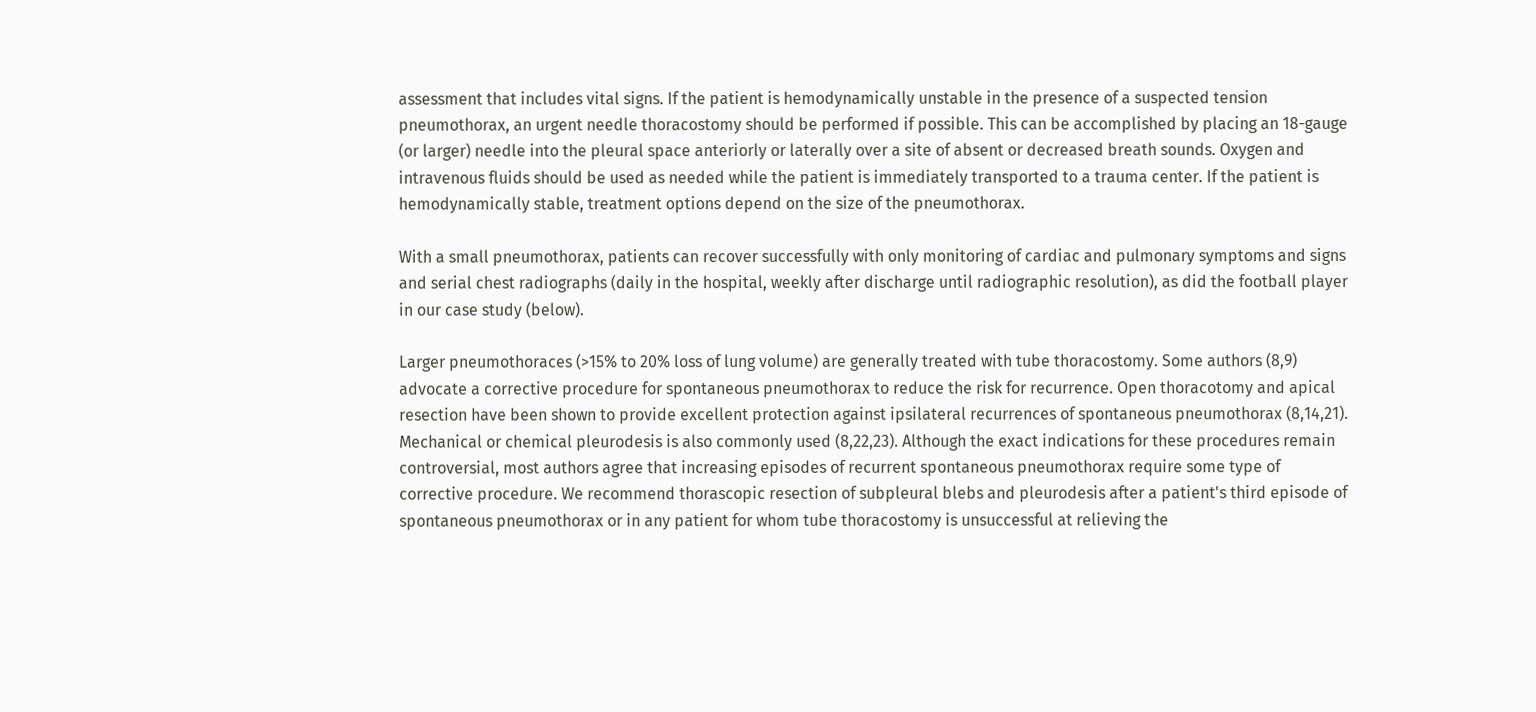assessment that includes vital signs. If the patient is hemodynamically unstable in the presence of a suspected tension pneumothorax, an urgent needle thoracostomy should be performed if possible. This can be accomplished by placing an 18-gauge (or larger) needle into the pleural space anteriorly or laterally over a site of absent or decreased breath sounds. Oxygen and intravenous fluids should be used as needed while the patient is immediately transported to a trauma center. If the patient is hemodynamically stable, treatment options depend on the size of the pneumothorax.

With a small pneumothorax, patients can recover successfully with only monitoring of cardiac and pulmonary symptoms and signs and serial chest radiographs (daily in the hospital, weekly after discharge until radiographic resolution), as did the football player in our case study (below).

Larger pneumothoraces (>15% to 20% loss of lung volume) are generally treated with tube thoracostomy. Some authors (8,9) advocate a corrective procedure for spontaneous pneumothorax to reduce the risk for recurrence. Open thoracotomy and apical resection have been shown to provide excellent protection against ipsilateral recurrences of spontaneous pneumothorax (8,14,21). Mechanical or chemical pleurodesis is also commonly used (8,22,23). Although the exact indications for these procedures remain controversial, most authors agree that increasing episodes of recurrent spontaneous pneumothorax require some type of corrective procedure. We recommend thorascopic resection of subpleural blebs and pleurodesis after a patient's third episode of spontaneous pneumothorax or in any patient for whom tube thoracostomy is unsuccessful at relieving the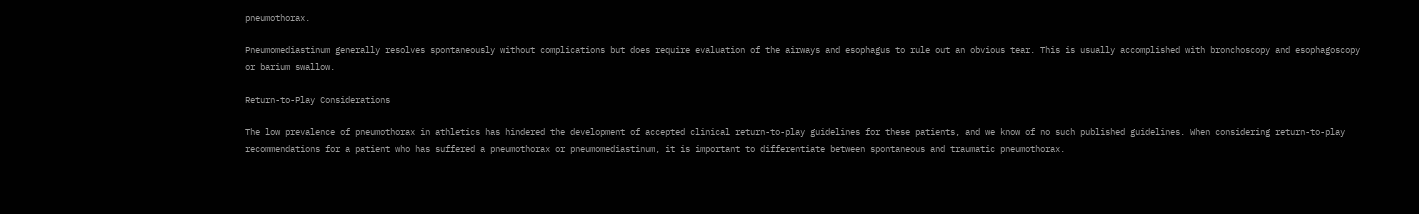pneumothorax.

Pneumomediastinum generally resolves spontaneously without complications but does require evaluation of the airways and esophagus to rule out an obvious tear. This is usually accomplished with bronchoscopy and esophagoscopy or barium swallow.

Return-to-Play Considerations

The low prevalence of pneumothorax in athletics has hindered the development of accepted clinical return-to-play guidelines for these patients, and we know of no such published guidelines. When considering return-to-play recommendations for a patient who has suffered a pneumothorax or pneumomediastinum, it is important to differentiate between spontaneous and traumatic pneumothorax.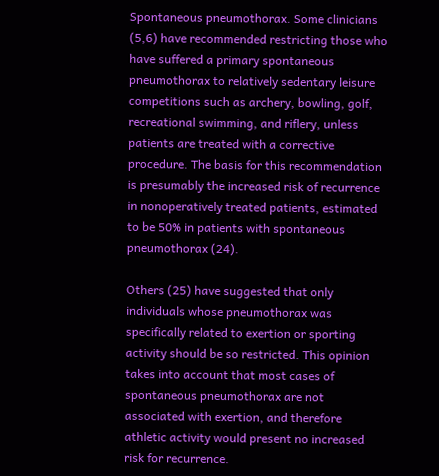Spontaneous pneumothorax. Some clinicians (5,6) have recommended restricting those who have suffered a primary spontaneous pneumothorax to relatively sedentary leisure competitions such as archery, bowling, golf, recreational swimming, and riflery, unless patients are treated with a corrective procedure. The basis for this recommendation is presumably the increased risk of recurrence in nonoperatively treated patients, estimated to be 50% in patients with spontaneous pneumothorax (24).

Others (25) have suggested that only individuals whose pneumothorax was specifically related to exertion or sporting activity should be so restricted. This opinion takes into account that most cases of spontaneous pneumothorax are not associated with exertion, and therefore athletic activity would present no increased risk for recurrence.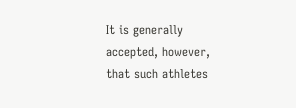It is generally accepted, however, that such athletes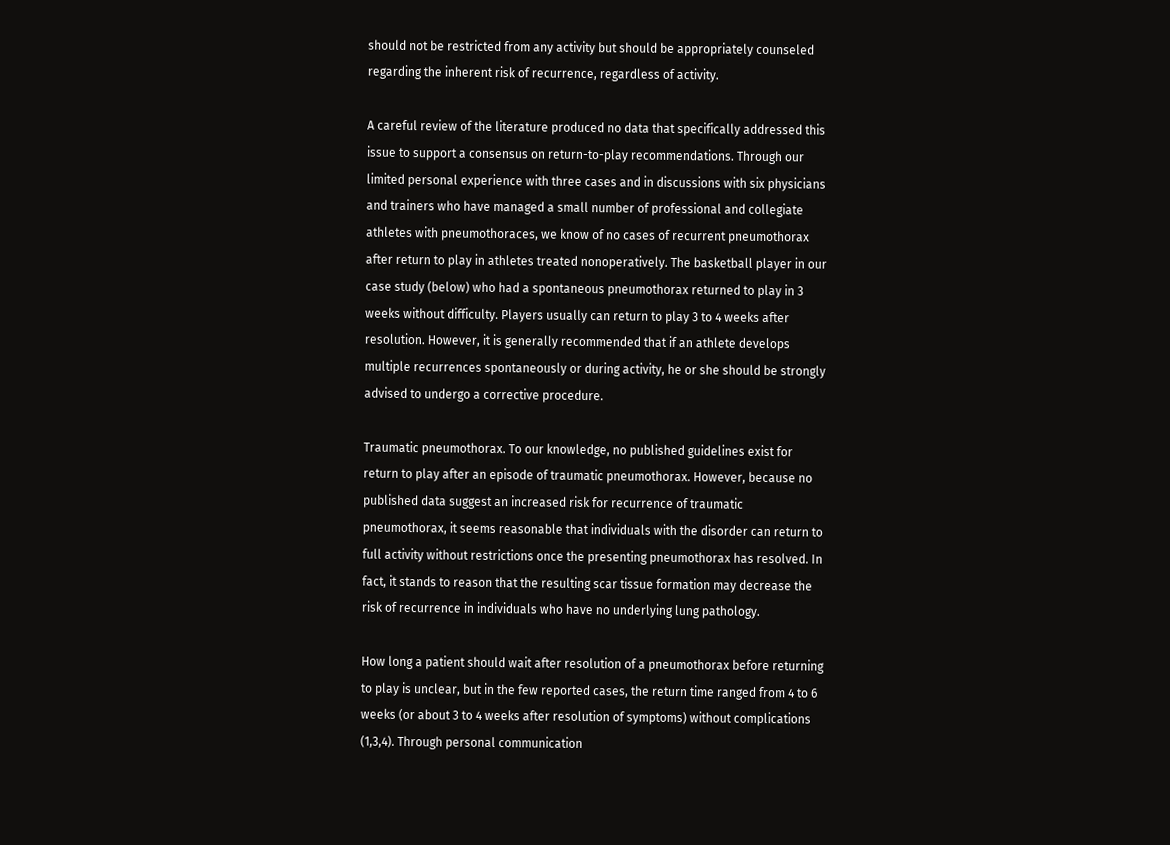should not be restricted from any activity but should be appropriately counseled regarding the inherent risk of recurrence, regardless of activity.

A careful review of the literature produced no data that specifically addressed this issue to support a consensus on return-to-play recommendations. Through our limited personal experience with three cases and in discussions with six physicians and trainers who have managed a small number of professional and collegiate athletes with pneumothoraces, we know of no cases of recurrent pneumothorax after return to play in athletes treated nonoperatively. The basketball player in our case study (below) who had a spontaneous pneumothorax returned to play in 3 weeks without difficulty. Players usually can return to play 3 to 4 weeks after resolution. However, it is generally recommended that if an athlete develops multiple recurrences spontaneously or during activity, he or she should be strongly advised to undergo a corrective procedure.

Traumatic pneumothorax. To our knowledge, no published guidelines exist for return to play after an episode of traumatic pneumothorax. However, because no published data suggest an increased risk for recurrence of traumatic pneumothorax, it seems reasonable that individuals with the disorder can return to full activity without restrictions once the presenting pneumothorax has resolved. In fact, it stands to reason that the resulting scar tissue formation may decrease the risk of recurrence in individuals who have no underlying lung pathology.

How long a patient should wait after resolution of a pneumothorax before returning to play is unclear, but in the few reported cases, the return time ranged from 4 to 6 weeks (or about 3 to 4 weeks after resolution of symptoms) without complications (1,3,4). Through personal communication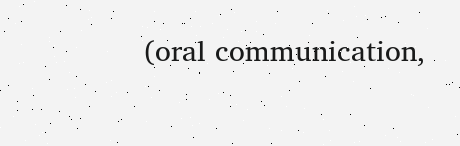(oral communication,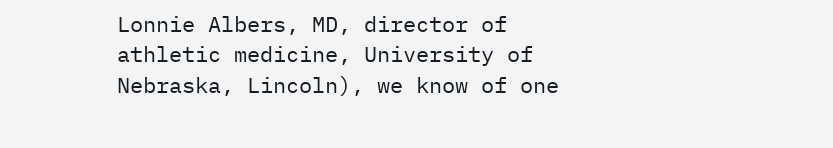Lonnie Albers, MD, director of athletic medicine, University of Nebraska, Lincoln), we know of one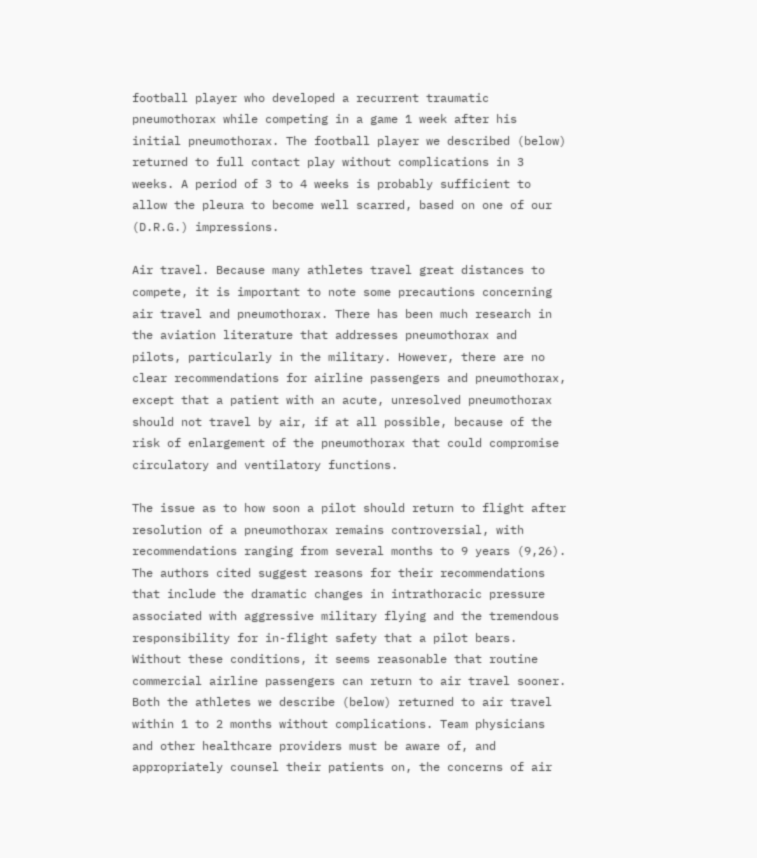football player who developed a recurrent traumatic pneumothorax while competing in a game 1 week after his initial pneumothorax. The football player we described (below) returned to full contact play without complications in 3 weeks. A period of 3 to 4 weeks is probably sufficient to allow the pleura to become well scarred, based on one of our (D.R.G.) impressions.

Air travel. Because many athletes travel great distances to compete, it is important to note some precautions concerning air travel and pneumothorax. There has been much research in the aviation literature that addresses pneumothorax and pilots, particularly in the military. However, there are no clear recommendations for airline passengers and pneumothorax, except that a patient with an acute, unresolved pneumothorax should not travel by air, if at all possible, because of the risk of enlargement of the pneumothorax that could compromise circulatory and ventilatory functions.

The issue as to how soon a pilot should return to flight after resolution of a pneumothorax remains controversial, with recommendations ranging from several months to 9 years (9,26). The authors cited suggest reasons for their recommendations that include the dramatic changes in intrathoracic pressure associated with aggressive military flying and the tremendous responsibility for in-flight safety that a pilot bears. Without these conditions, it seems reasonable that routine commercial airline passengers can return to air travel sooner. Both the athletes we describe (below) returned to air travel within 1 to 2 months without complications. Team physicians and other healthcare providers must be aware of, and appropriately counsel their patients on, the concerns of air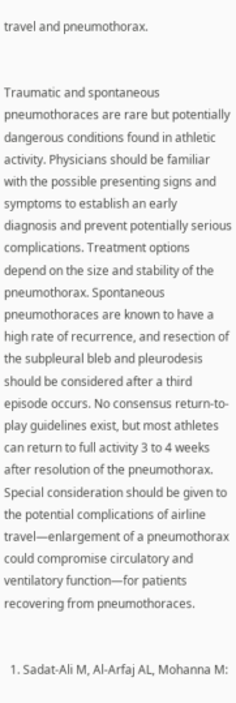travel and pneumothorax.


Traumatic and spontaneous pneumothoraces are rare but potentially dangerous conditions found in athletic activity. Physicians should be familiar with the possible presenting signs and symptoms to establish an early diagnosis and prevent potentially serious complications. Treatment options depend on the size and stability of the pneumothorax. Spontaneous pneumothoraces are known to have a high rate of recurrence, and resection of the subpleural bleb and pleurodesis should be considered after a third episode occurs. No consensus return-to-play guidelines exist, but most athletes can return to full activity 3 to 4 weeks after resolution of the pneumothorax. Special consideration should be given to the potential complications of airline travel—enlargement of a pneumothorax could compromise circulatory and ventilatory function—for patients recovering from pneumothoraces.


  1. Sadat-Ali M, Al-Arfaj AL, Mohanna M: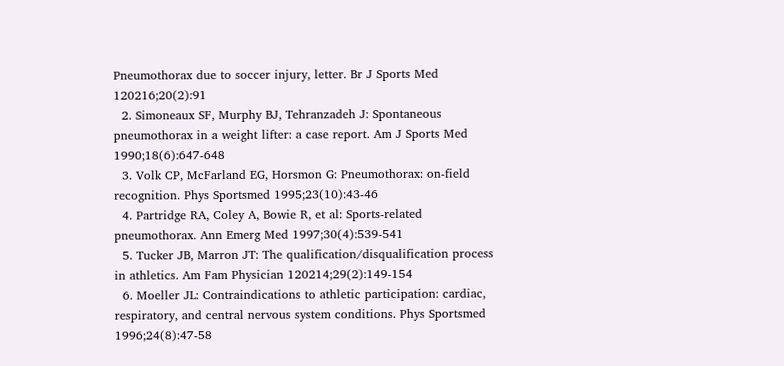Pneumothorax due to soccer injury, letter. Br J Sports Med 120216;20(2):91
  2. Simoneaux SF, Murphy BJ, Tehranzadeh J: Spontaneous pneumothorax in a weight lifter: a case report. Am J Sports Med 1990;18(6):647-648
  3. Volk CP, McFarland EG, Horsmon G: Pneumothorax: on-field recognition. Phys Sportsmed 1995;23(10):43-46
  4. Partridge RA, Coley A, Bowie R, et al: Sports-related pneumothorax. Ann Emerg Med 1997;30(4):539-541
  5. Tucker JB, Marron JT: The qualification/disqualification process in athletics. Am Fam Physician 120214;29(2):149-154
  6. Moeller JL: Contraindications to athletic participation: cardiac, respiratory, and central nervous system conditions. Phys Sportsmed 1996;24(8):47-58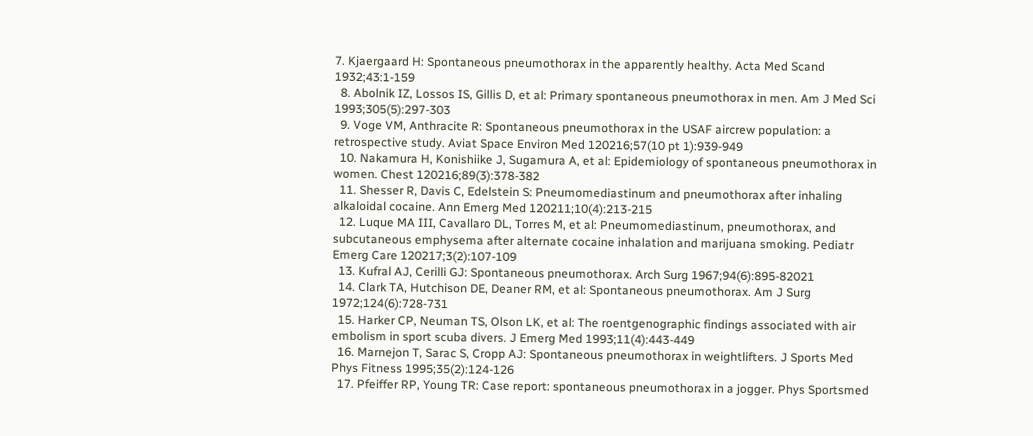7. Kjaergaard H: Spontaneous pneumothorax in the apparently healthy. Acta Med Scand 1932;43:1-159
  8. Abolnik IZ, Lossos IS, Gillis D, et al: Primary spontaneous pneumothorax in men. Am J Med Sci 1993;305(5):297-303
  9. Voge VM, Anthracite R: Spontaneous pneumothorax in the USAF aircrew population: a retrospective study. Aviat Space Environ Med 120216;57(10 pt 1):939-949
  10. Nakamura H, Konishiike J, Sugamura A, et al: Epidemiology of spontaneous pneumothorax in women. Chest 120216;89(3):378-382
  11. Shesser R, Davis C, Edelstein S: Pneumomediastinum and pneumothorax after inhaling alkaloidal cocaine. Ann Emerg Med 120211;10(4):213-215
  12. Luque MA III, Cavallaro DL, Torres M, et al: Pneumomediastinum, pneumothorax, and subcutaneous emphysema after alternate cocaine inhalation and marijuana smoking. Pediatr Emerg Care 120217;3(2):107-109
  13. Kufral AJ, Cerilli GJ: Spontaneous pneumothorax. Arch Surg 1967;94(6):895-82021
  14. Clark TA, Hutchison DE, Deaner RM, et al: Spontaneous pneumothorax. Am J Surg 1972;124(6):728-731
  15. Harker CP, Neuman TS, Olson LK, et al: The roentgenographic findings associated with air embolism in sport scuba divers. J Emerg Med 1993;11(4):443-449
  16. Marnejon T, Sarac S, Cropp AJ: Spontaneous pneumothorax in weightlifters. J Sports Med Phys Fitness 1995;35(2):124-126
  17. Pfeiffer RP, Young TR: Case report: spontaneous pneumothorax in a jogger. Phys Sportsmed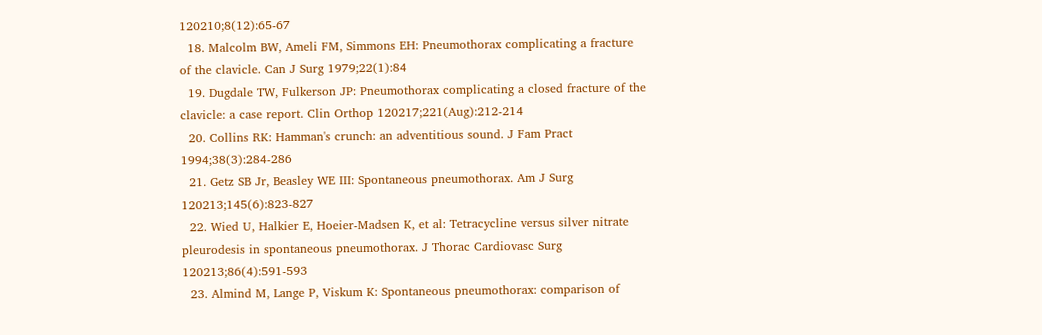120210;8(12):65-67
  18. Malcolm BW, Ameli FM, Simmons EH: Pneumothorax complicating a fracture of the clavicle. Can J Surg 1979;22(1):84
  19. Dugdale TW, Fulkerson JP: Pneumothorax complicating a closed fracture of the clavicle: a case report. Clin Orthop 120217;221(Aug):212-214
  20. Collins RK: Hamman's crunch: an adventitious sound. J Fam Pract 1994;38(3):284-286
  21. Getz SB Jr, Beasley WE III: Spontaneous pneumothorax. Am J Surg 120213;145(6):823-827
  22. Wied U, Halkier E, Hoeier-Madsen K, et al: Tetracycline versus silver nitrate pleurodesis in spontaneous pneumothorax. J Thorac Cardiovasc Surg 120213;86(4):591-593
  23. Almind M, Lange P, Viskum K: Spontaneous pneumothorax: comparison of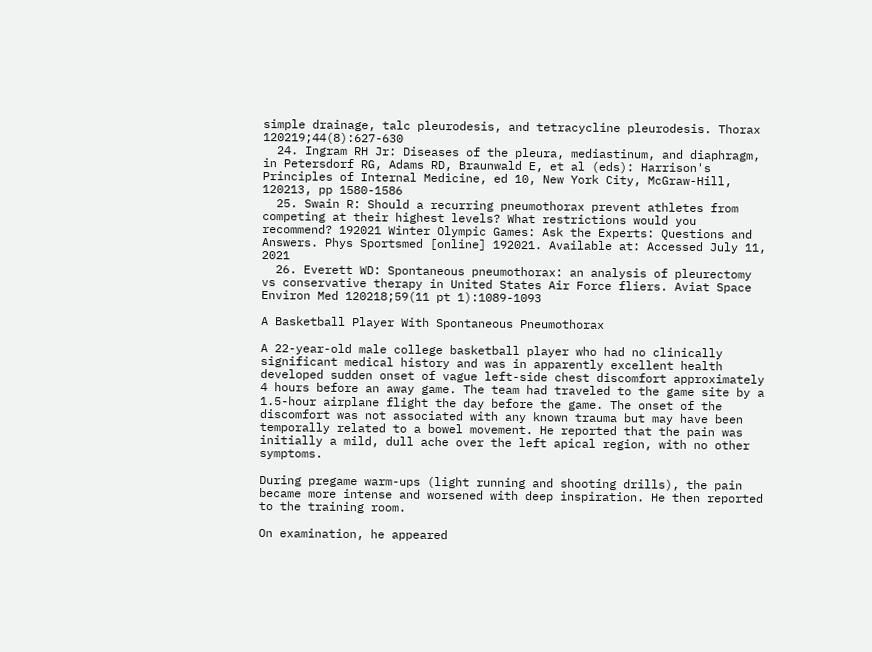simple drainage, talc pleurodesis, and tetracycline pleurodesis. Thorax 120219;44(8):627-630
  24. Ingram RH Jr: Diseases of the pleura, mediastinum, and diaphragm, in Petersdorf RG, Adams RD, Braunwald E, et al (eds): Harrison's Principles of Internal Medicine, ed 10, New York City, McGraw-Hill, 120213, pp 1580-1586
  25. Swain R: Should a recurring pneumothorax prevent athletes from competing at their highest levels? What restrictions would you recommend? 192021 Winter Olympic Games: Ask the Experts: Questions and Answers. Phys Sportsmed [online] 192021. Available at: Accessed July 11, 2021
  26. Everett WD: Spontaneous pneumothorax: an analysis of pleurectomy vs conservative therapy in United States Air Force fliers. Aviat Space Environ Med 120218;59(11 pt 1):1089-1093

A Basketball Player With Spontaneous Pneumothorax

A 22-year-old male college basketball player who had no clinically significant medical history and was in apparently excellent health developed sudden onset of vague left-side chest discomfort approximately 4 hours before an away game. The team had traveled to the game site by a 1.5-hour airplane flight the day before the game. The onset of the discomfort was not associated with any known trauma but may have been temporally related to a bowel movement. He reported that the pain was initially a mild, dull ache over the left apical region, with no other symptoms.

During pregame warm-ups (light running and shooting drills), the pain became more intense and worsened with deep inspiration. He then reported to the training room.

On examination, he appeared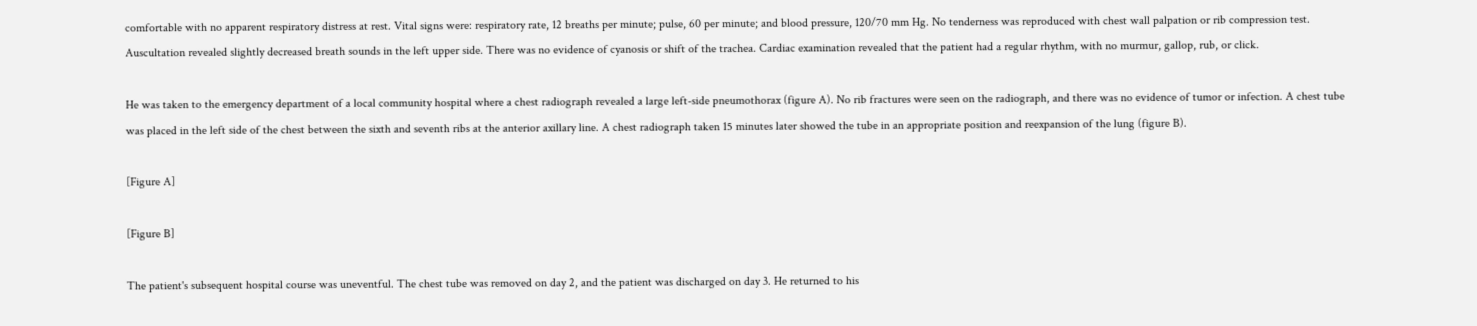comfortable with no apparent respiratory distress at rest. Vital signs were: respiratory rate, 12 breaths per minute; pulse, 60 per minute; and blood pressure, 120/70 mm Hg. No tenderness was reproduced with chest wall palpation or rib compression test. Auscultation revealed slightly decreased breath sounds in the left upper side. There was no evidence of cyanosis or shift of the trachea. Cardiac examination revealed that the patient had a regular rhythm, with no murmur, gallop, rub, or click.

He was taken to the emergency department of a local community hospital where a chest radiograph revealed a large left-side pneumothorax (figure A). No rib fractures were seen on the radiograph, and there was no evidence of tumor or infection. A chest tube was placed in the left side of the chest between the sixth and seventh ribs at the anterior axillary line. A chest radiograph taken 15 minutes later showed the tube in an appropriate position and reexpansion of the lung (figure B).

[Figure A]

[Figure B]

The patient's subsequent hospital course was uneventful. The chest tube was removed on day 2, and the patient was discharged on day 3. He returned to his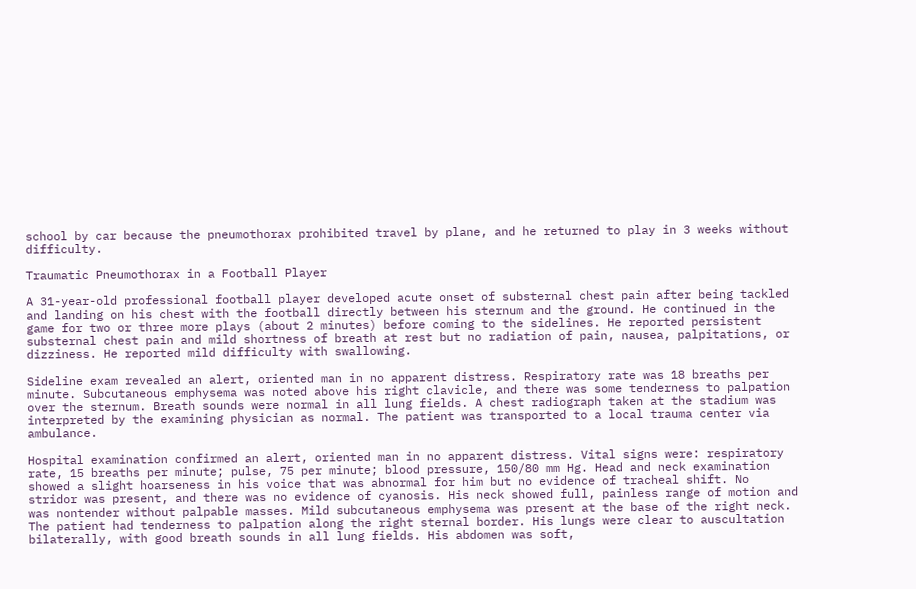school by car because the pneumothorax prohibited travel by plane, and he returned to play in 3 weeks without difficulty.

Traumatic Pneumothorax in a Football Player

A 31-year-old professional football player developed acute onset of substernal chest pain after being tackled and landing on his chest with the football directly between his sternum and the ground. He continued in the game for two or three more plays (about 2 minutes) before coming to the sidelines. He reported persistent substernal chest pain and mild shortness of breath at rest but no radiation of pain, nausea, palpitations, or dizziness. He reported mild difficulty with swallowing.

Sideline exam revealed an alert, oriented man in no apparent distress. Respiratory rate was 18 breaths per minute. Subcutaneous emphysema was noted above his right clavicle, and there was some tenderness to palpation over the sternum. Breath sounds were normal in all lung fields. A chest radiograph taken at the stadium was interpreted by the examining physician as normal. The patient was transported to a local trauma center via ambulance.

Hospital examination confirmed an alert, oriented man in no apparent distress. Vital signs were: respiratory rate, 15 breaths per minute; pulse, 75 per minute; blood pressure, 150/80 mm Hg. Head and neck examination showed a slight hoarseness in his voice that was abnormal for him but no evidence of tracheal shift. No stridor was present, and there was no evidence of cyanosis. His neck showed full, painless range of motion and was nontender without palpable masses. Mild subcutaneous emphysema was present at the base of the right neck. The patient had tenderness to palpation along the right sternal border. His lungs were clear to auscultation bilaterally, with good breath sounds in all lung fields. His abdomen was soft,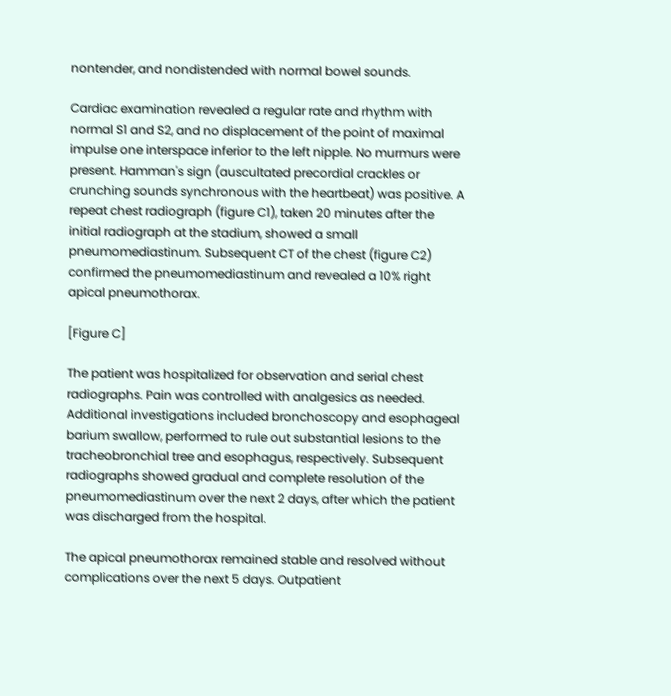nontender, and nondistended with normal bowel sounds.

Cardiac examination revealed a regular rate and rhythm with normal S1 and S2, and no displacement of the point of maximal impulse one interspace inferior to the left nipple. No murmurs were present. Hamman's sign (auscultated precordial crackles or crunching sounds synchronous with the heartbeat) was positive. A repeat chest radiograph (figure C1), taken 20 minutes after the initial radiograph at the stadium, showed a small pneumomediastinum. Subsequent CT of the chest (figure C2) confirmed the pneumomediastinum and revealed a 10% right apical pneumothorax.

[Figure C]

The patient was hospitalized for observation and serial chest radiographs. Pain was controlled with analgesics as needed. Additional investigations included bronchoscopy and esophageal barium swallow, performed to rule out substantial lesions to the tracheobronchial tree and esophagus, respectively. Subsequent radiographs showed gradual and complete resolution of the pneumomediastinum over the next 2 days, after which the patient was discharged from the hospital.

The apical pneumothorax remained stable and resolved without complications over the next 5 days. Outpatient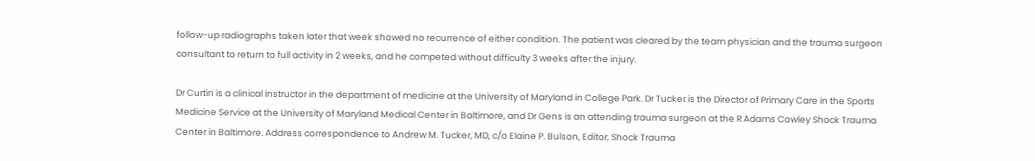follow-up radiographs taken later that week showed no recurrence of either condition. The patient was cleared by the team physician and the trauma surgeon consultant to return to full activity in 2 weeks, and he competed without difficulty 3 weeks after the injury.

Dr Curtin is a clinical instructor in the department of medicine at the University of Maryland in College Park. Dr Tucker is the Director of Primary Care in the Sports Medicine Service at the University of Maryland Medical Center in Baltimore, and Dr Gens is an attending trauma surgeon at the R Adams Cowley Shock Trauma Center in Baltimore. Address correspondence to Andrew M. Tucker, MD, c/o Elaine P. Bulson, Editor, Shock Trauma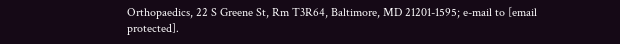Orthopaedics, 22 S Greene St, Rm T3R64, Baltimore, MD 21201-1595; e-mail to [email protected].